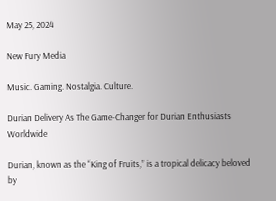May 25, 2024

New Fury Media

Music. Gaming. Nostalgia. Culture.

Durian Delivery As The Game-Changer for Durian Enthusiasts Worldwide

Durian, known as the “King of Fruits,” is a tropical delicacy beloved by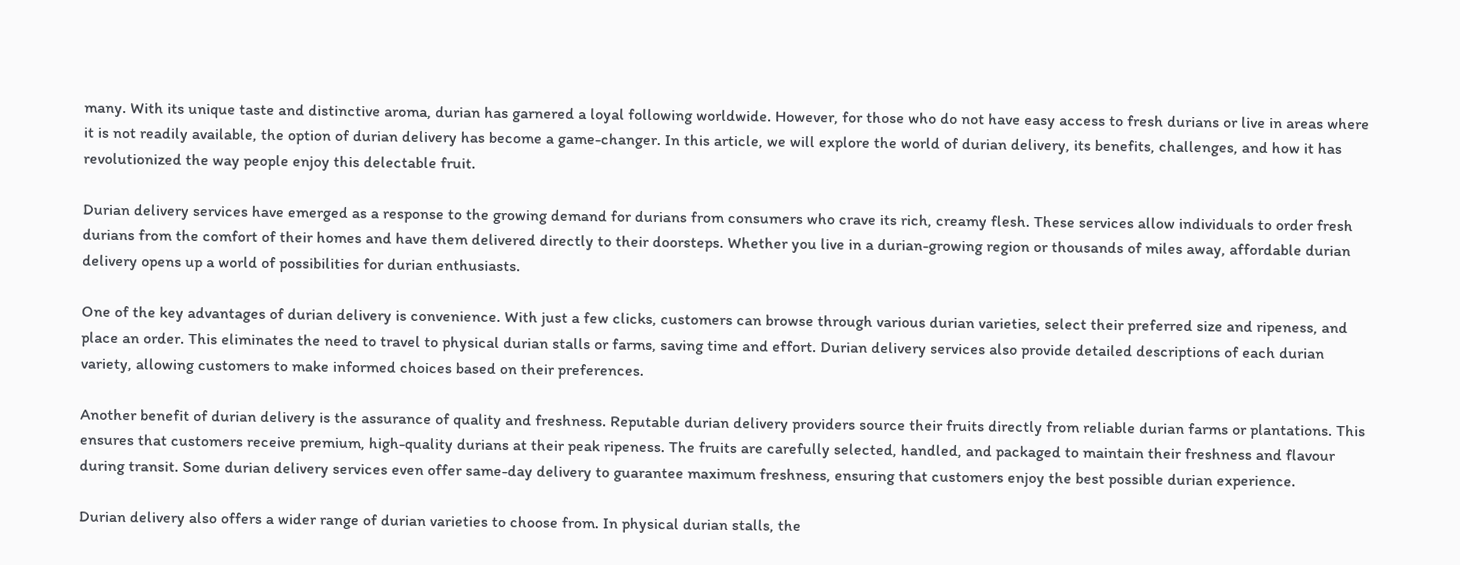many. With its unique taste and distinctive aroma, durian has garnered a loyal following worldwide. However, for those who do not have easy access to fresh durians or live in areas where it is not readily available, the option of durian delivery has become a game-changer. In this article, we will explore the world of durian delivery, its benefits, challenges, and how it has revolutionized the way people enjoy this delectable fruit.

Durian delivery services have emerged as a response to the growing demand for durians from consumers who crave its rich, creamy flesh. These services allow individuals to order fresh durians from the comfort of their homes and have them delivered directly to their doorsteps. Whether you live in a durian-growing region or thousands of miles away, affordable durian delivery opens up a world of possibilities for durian enthusiasts.

One of the key advantages of durian delivery is convenience. With just a few clicks, customers can browse through various durian varieties, select their preferred size and ripeness, and place an order. This eliminates the need to travel to physical durian stalls or farms, saving time and effort. Durian delivery services also provide detailed descriptions of each durian variety, allowing customers to make informed choices based on their preferences.

Another benefit of durian delivery is the assurance of quality and freshness. Reputable durian delivery providers source their fruits directly from reliable durian farms or plantations. This ensures that customers receive premium, high-quality durians at their peak ripeness. The fruits are carefully selected, handled, and packaged to maintain their freshness and flavour during transit. Some durian delivery services even offer same-day delivery to guarantee maximum freshness, ensuring that customers enjoy the best possible durian experience.

Durian delivery also offers a wider range of durian varieties to choose from. In physical durian stalls, the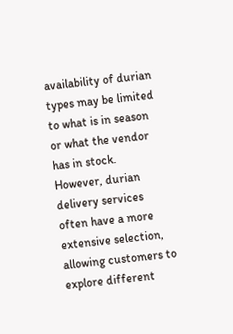availability of durian types may be limited to what is in season or what the vendor has in stock. However, durian delivery services often have a more extensive selection, allowing customers to explore different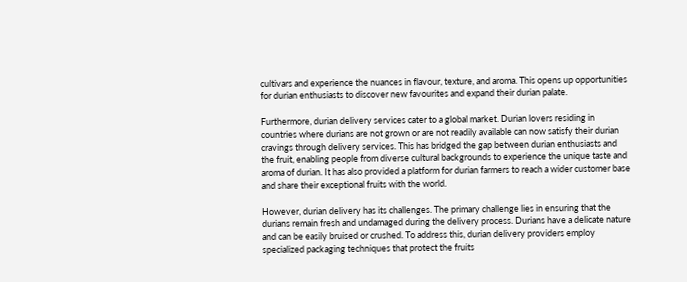cultivars and experience the nuances in flavour, texture, and aroma. This opens up opportunities for durian enthusiasts to discover new favourites and expand their durian palate.

Furthermore, durian delivery services cater to a global market. Durian lovers residing in countries where durians are not grown or are not readily available can now satisfy their durian cravings through delivery services. This has bridged the gap between durian enthusiasts and the fruit, enabling people from diverse cultural backgrounds to experience the unique taste and aroma of durian. It has also provided a platform for durian farmers to reach a wider customer base and share their exceptional fruits with the world.

However, durian delivery has its challenges. The primary challenge lies in ensuring that the durians remain fresh and undamaged during the delivery process. Durians have a delicate nature and can be easily bruised or crushed. To address this, durian delivery providers employ specialized packaging techniques that protect the fruits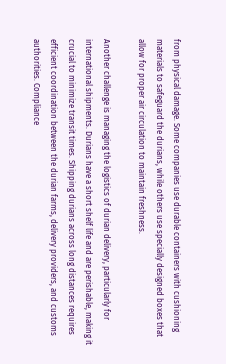from physical damage. Some companies use durable containers with cushioning materials to safeguard the durians, while others use specially designed boxes that allow for proper air circulation to maintain freshness.

Another challenge is managing the logistics of durian delivery, particularly for international shipments. Durians have a short shelf life and are perishable, making it crucial to minimize transit times. Shipping durians across long distances requires efficient coordination between the durian farms, delivery providers, and customs authorities. Compliance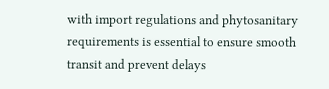with import regulations and phytosanitary requirements is essential to ensure smooth transit and prevent delays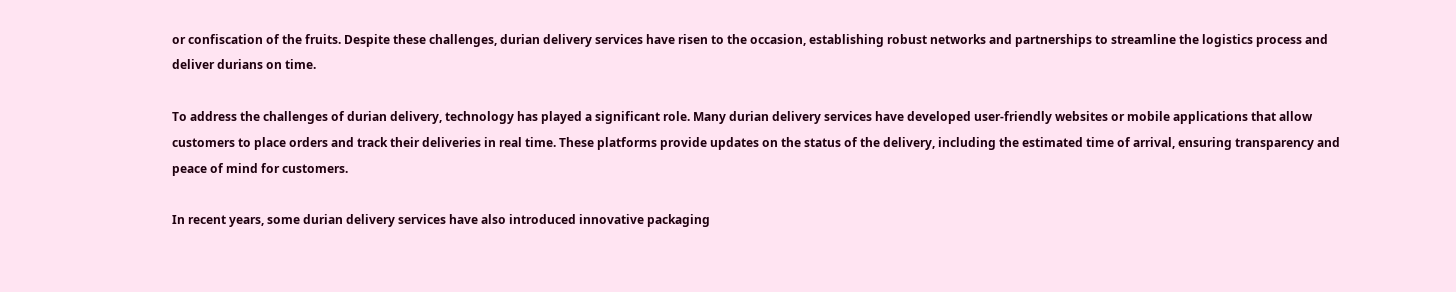or confiscation of the fruits. Despite these challenges, durian delivery services have risen to the occasion, establishing robust networks and partnerships to streamline the logistics process and deliver durians on time.

To address the challenges of durian delivery, technology has played a significant role. Many durian delivery services have developed user-friendly websites or mobile applications that allow customers to place orders and track their deliveries in real time. These platforms provide updates on the status of the delivery, including the estimated time of arrival, ensuring transparency and peace of mind for customers.

In recent years, some durian delivery services have also introduced innovative packaging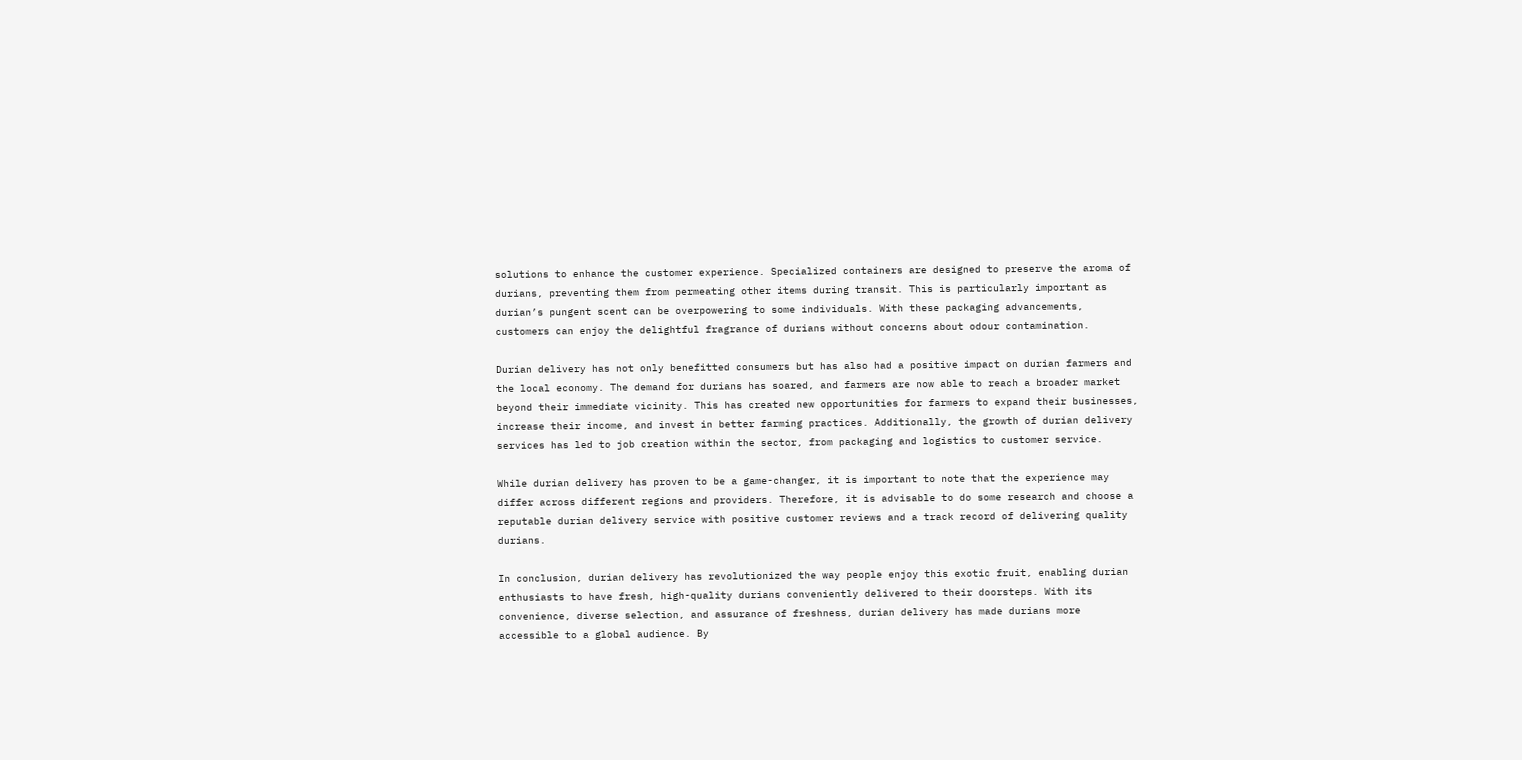solutions to enhance the customer experience. Specialized containers are designed to preserve the aroma of durians, preventing them from permeating other items during transit. This is particularly important as durian’s pungent scent can be overpowering to some individuals. With these packaging advancements, customers can enjoy the delightful fragrance of durians without concerns about odour contamination.

Durian delivery has not only benefitted consumers but has also had a positive impact on durian farmers and the local economy. The demand for durians has soared, and farmers are now able to reach a broader market beyond their immediate vicinity. This has created new opportunities for farmers to expand their businesses, increase their income, and invest in better farming practices. Additionally, the growth of durian delivery services has led to job creation within the sector, from packaging and logistics to customer service.

While durian delivery has proven to be a game-changer, it is important to note that the experience may differ across different regions and providers. Therefore, it is advisable to do some research and choose a reputable durian delivery service with positive customer reviews and a track record of delivering quality durians.

In conclusion, durian delivery has revolutionized the way people enjoy this exotic fruit, enabling durian enthusiasts to have fresh, high-quality durians conveniently delivered to their doorsteps. With its convenience, diverse selection, and assurance of freshness, durian delivery has made durians more accessible to a global audience. By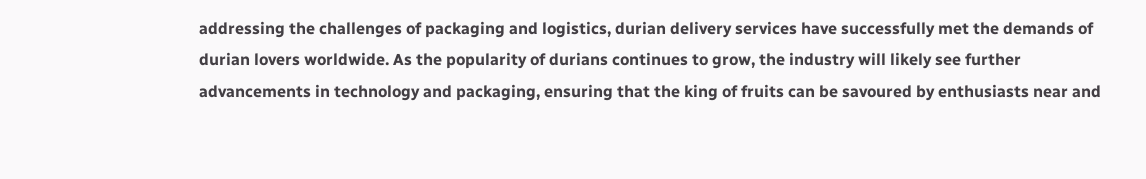addressing the challenges of packaging and logistics, durian delivery services have successfully met the demands of durian lovers worldwide. As the popularity of durians continues to grow, the industry will likely see further advancements in technology and packaging, ensuring that the king of fruits can be savoured by enthusiasts near and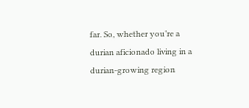far. So, whether you’re a durian aficionado living in a durian-growing region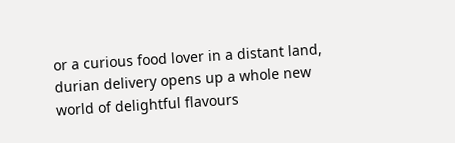or a curious food lover in a distant land, durian delivery opens up a whole new world of delightful flavours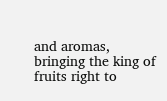and aromas, bringing the king of fruits right to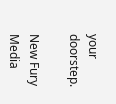your doorstep.

New Fury Media